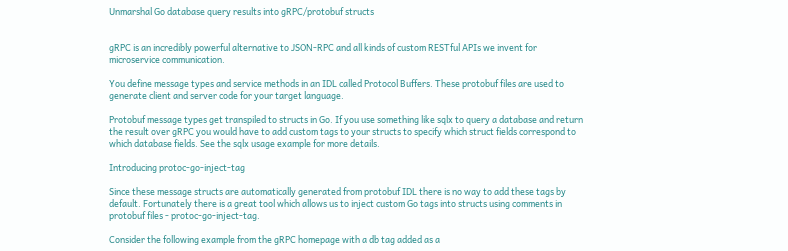Unmarshal Go database query results into gRPC/protobuf structs


gRPC is an incredibly powerful alternative to JSON-RPC and all kinds of custom RESTful APIs we invent for microservice communication.

You define message types and service methods in an IDL called Protocol Buffers. These protobuf files are used to generate client and server code for your target language.

Protobuf message types get transpiled to structs in Go. If you use something like sqlx to query a database and return the result over gRPC you would have to add custom tags to your structs to specify which struct fields correspond to which database fields. See the sqlx usage example for more details.

Introducing protoc-go-inject-tag

Since these message structs are automatically generated from protobuf IDL there is no way to add these tags by default. Fortunately there is a great tool which allows us to inject custom Go tags into structs using comments in protobuf files - protoc-go-inject-tag.

Consider the following example from the gRPC homepage with a db tag added as a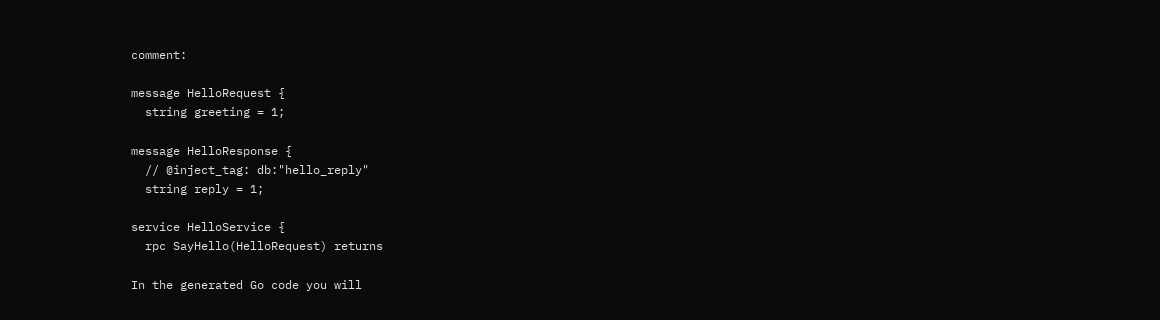comment:

message HelloRequest {
  string greeting = 1;

message HelloResponse {
  // @inject_tag: db:"hello_reply"
  string reply = 1;

service HelloService {
  rpc SayHello(HelloRequest) returns

In the generated Go code you will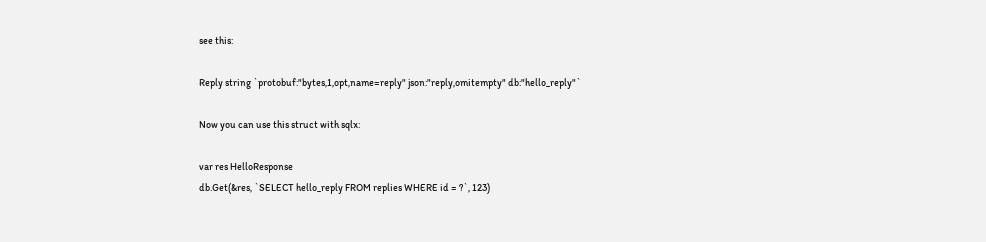see this:

Reply string `protobuf:"bytes,1,opt,name=reply" json:"reply,omitempty" db:"hello_reply"`

Now you can use this struct with sqlx:

var res HelloResponse
db.Get(&res, `SELECT hello_reply FROM replies WHERE id = ?`, 123)